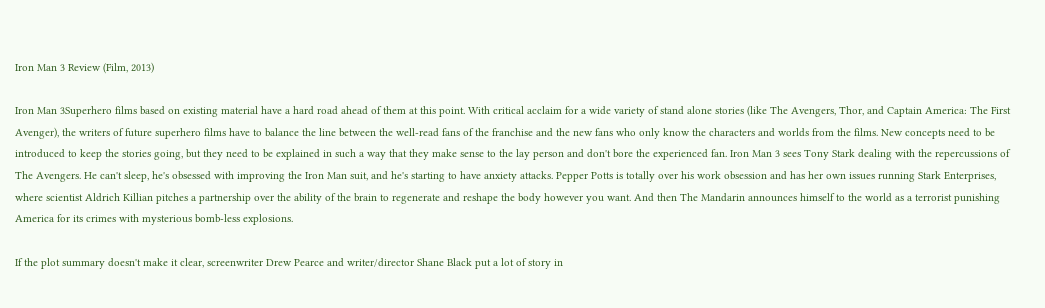Iron Man 3 Review (Film, 2013)

Iron Man 3Superhero films based on existing material have a hard road ahead of them at this point. With critical acclaim for a wide variety of stand alone stories (like The Avengers, Thor, and Captain America: The First Avenger), the writers of future superhero films have to balance the line between the well-read fans of the franchise and the new fans who only know the characters and worlds from the films. New concepts need to be introduced to keep the stories going, but they need to be explained in such a way that they make sense to the lay person and don't bore the experienced fan. Iron Man 3 sees Tony Stark dealing with the repercussions of The Avengers. He can't sleep, he's obsessed with improving the Iron Man suit, and he's starting to have anxiety attacks. Pepper Potts is totally over his work obsession and has her own issues running Stark Enterprises, where scientist Aldrich Killian pitches a partnership over the ability of the brain to regenerate and reshape the body however you want. And then The Mandarin announces himself to the world as a terrorist punishing America for its crimes with mysterious bomb-less explosions.

If the plot summary doesn't make it clear, screenwriter Drew Pearce and writer/director Shane Black put a lot of story in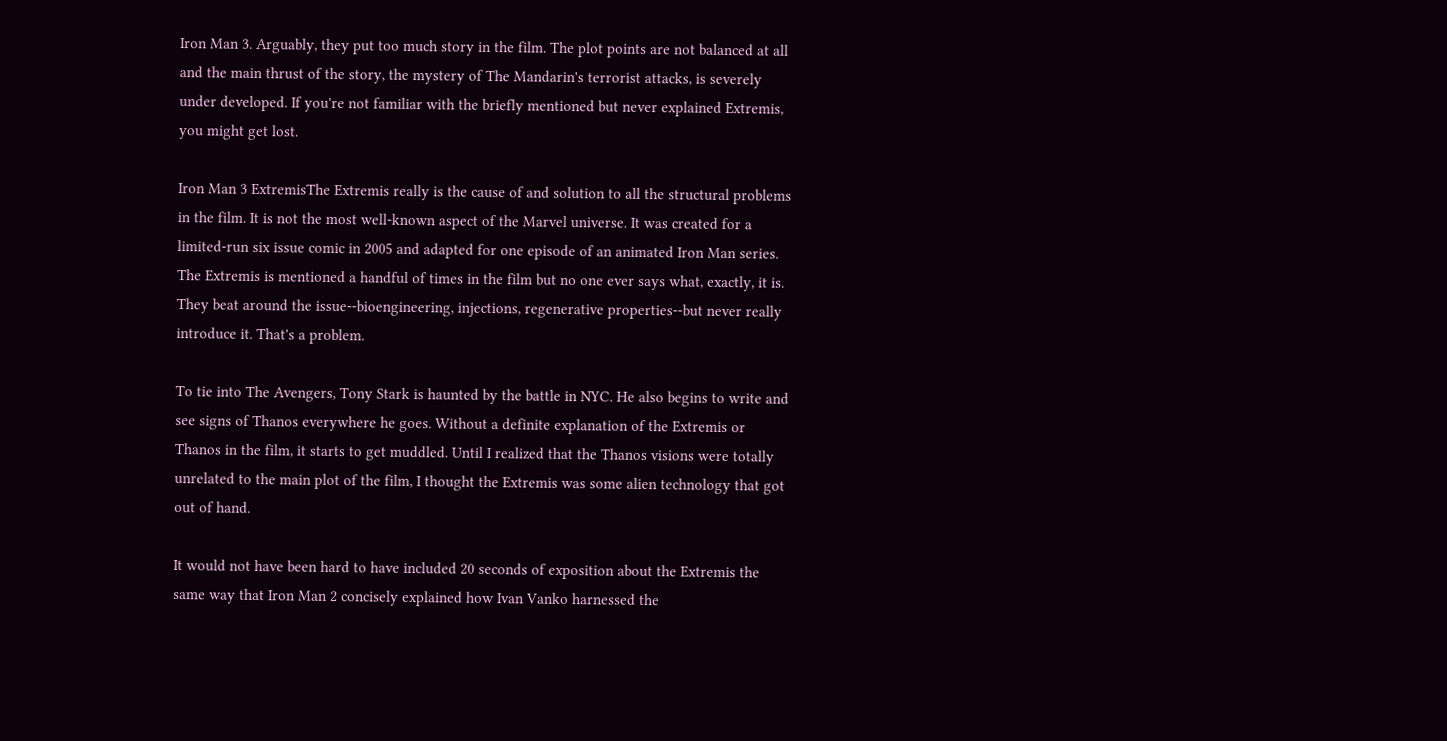Iron Man 3. Arguably, they put too much story in the film. The plot points are not balanced at all and the main thrust of the story, the mystery of The Mandarin's terrorist attacks, is severely under developed. If you're not familiar with the briefly mentioned but never explained Extremis, you might get lost.

Iron Man 3 ExtremisThe Extremis really is the cause of and solution to all the structural problems in the film. It is not the most well-known aspect of the Marvel universe. It was created for a limited-run six issue comic in 2005 and adapted for one episode of an animated Iron Man series. The Extremis is mentioned a handful of times in the film but no one ever says what, exactly, it is. They beat around the issue--bioengineering, injections, regenerative properties--but never really introduce it. That's a problem.

To tie into The Avengers, Tony Stark is haunted by the battle in NYC. He also begins to write and see signs of Thanos everywhere he goes. Without a definite explanation of the Extremis or Thanos in the film, it starts to get muddled. Until I realized that the Thanos visions were totally unrelated to the main plot of the film, I thought the Extremis was some alien technology that got out of hand.

It would not have been hard to have included 20 seconds of exposition about the Extremis the same way that Iron Man 2 concisely explained how Ivan Vanko harnessed the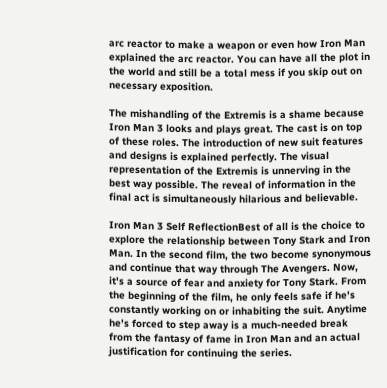arc reactor to make a weapon or even how Iron Man explained the arc reactor. You can have all the plot in the world and still be a total mess if you skip out on necessary exposition.

The mishandling of the Extremis is a shame because Iron Man 3 looks and plays great. The cast is on top of these roles. The introduction of new suit features and designs is explained perfectly. The visual representation of the Extremis is unnerving in the best way possible. The reveal of information in the final act is simultaneously hilarious and believable.

Iron Man 3 Self ReflectionBest of all is the choice to explore the relationship between Tony Stark and Iron Man. In the second film, the two become synonymous and continue that way through The Avengers. Now, it's a source of fear and anxiety for Tony Stark. From the beginning of the film, he only feels safe if he's constantly working on or inhabiting the suit. Anytime he's forced to step away is a much-needed break from the fantasy of fame in Iron Man and an actual justification for continuing the series.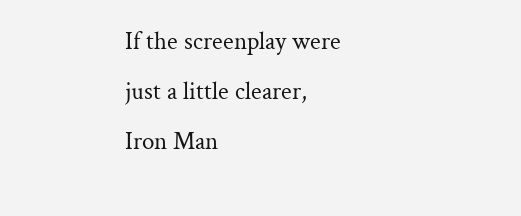If the screenplay were just a little clearer, Iron Man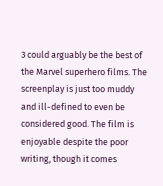3 could arguably be the best of the Marvel superhero films. The screenplay is just too muddy and ill-defined to even be considered good. The film is enjoyable despite the poor writing, though it comes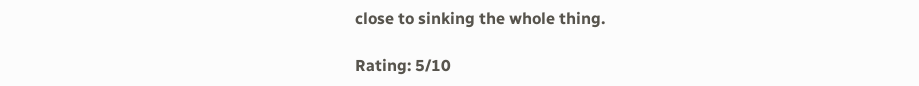close to sinking the whole thing.

Rating: 5/10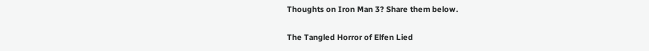Thoughts on Iron Man 3? Share them below.

The Tangled Horror of Elfen Lied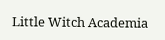Little Witch Academia